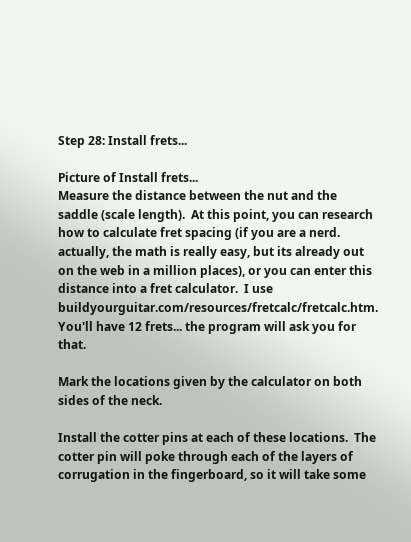Step 28: Install frets...

Picture of Install frets...
Measure the distance between the nut and the saddle (scale length).  At this point, you can research how to calculate fret spacing (if you are a nerd.  actually, the math is really easy, but its already out on the web in a million places), or you can enter this distance into a fret calculator.  I use buildyourguitar.com/resources/fretcalc/fretcalc.htm.  You'll have 12 frets... the program will ask you for that.

Mark the locations given by the calculator on both sides of the neck.

Install the cotter pins at each of these locations.  The cotter pin will poke through each of the layers of corrugation in the fingerboard, so it will take some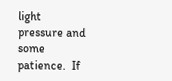light pressure and some patience.  If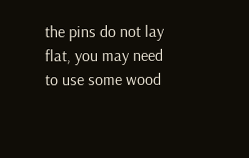the pins do not lay flat, you may need to use some wood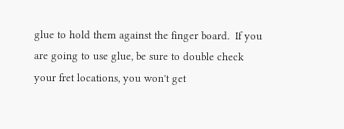glue to hold them against the finger board.  If you are going to use glue, be sure to double check your fret locations, you won't get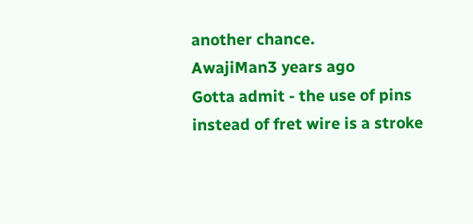another chance.
AwajiMan3 years ago
Gotta admit - the use of pins instead of fret wire is a stroke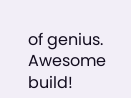of genius.
Awesome build!